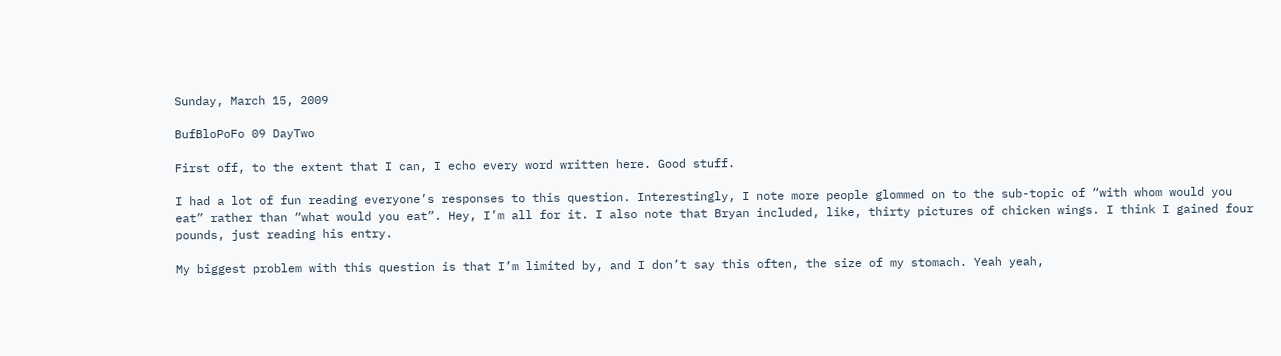Sunday, March 15, 2009

BufBloPoFo 09 DayTwo

First off, to the extent that I can, I echo every word written here. Good stuff.

I had a lot of fun reading everyone’s responses to this question. Interestingly, I note more people glommed on to the sub-topic of “with whom would you eat” rather than “what would you eat”. Hey, I’m all for it. I also note that Bryan included, like, thirty pictures of chicken wings. I think I gained four pounds, just reading his entry.

My biggest problem with this question is that I’m limited by, and I don’t say this often, the size of my stomach. Yeah yeah,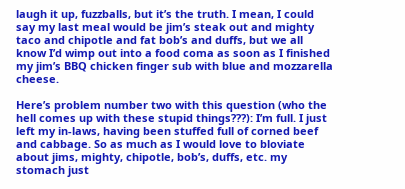laugh it up, fuzzballs, but it’s the truth. I mean, I could say my last meal would be jim’s steak out and mighty taco and chipotle and fat bob’s and duffs, but we all know I’d wimp out into a food coma as soon as I finished my jim’s BBQ chicken finger sub with blue and mozzarella cheese.

Here’s problem number two with this question (who the hell comes up with these stupid things???): I’m full. I just left my in-laws, having been stuffed full of corned beef and cabbage. So as much as I would love to bloviate about jims, mighty, chipotle, bob’s, duffs, etc. my stomach just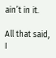ain’t in it.

All that said, I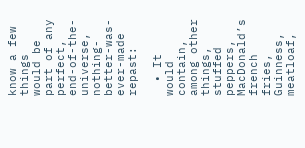know a few things would be part of any perfect, end-of-the-universe, nothing-better-was-ever-made repast:

  • It would contain, among other things, stuffed peppers, MacDonald’s french fries, Guinness, meatloaf,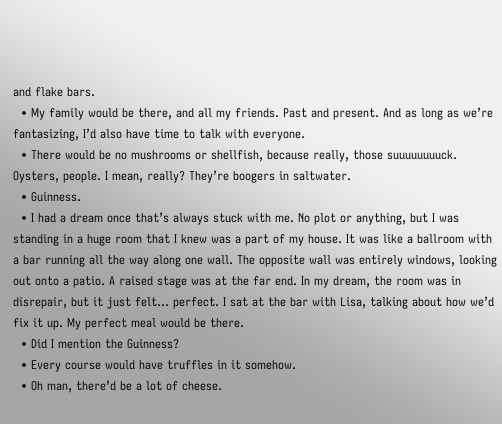and flake bars.
  • My family would be there, and all my friends. Past and present. And as long as we’re fantasizing, I’d also have time to talk with everyone.
  • There would be no mushrooms or shellfish, because really, those suuuuuuuuck. Oysters, people. I mean, really? They’re boogers in saltwater.
  • Guinness.
  • I had a dream once that’s always stuck with me. No plot or anything, but I was standing in a huge room that I knew was a part of my house. It was like a ballroom with a bar running all the way along one wall. The opposite wall was entirely windows, looking out onto a patio. A raised stage was at the far end. In my dream, the room was in disrepair, but it just felt... perfect. I sat at the bar with Lisa, talking about how we’d fix it up. My perfect meal would be there.
  • Did I mention the Guinness?
  • Every course would have truffles in it somehow.
  • Oh man, there’d be a lot of cheese.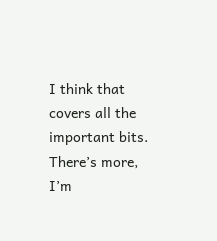I think that covers all the important bits. There’s more, I’m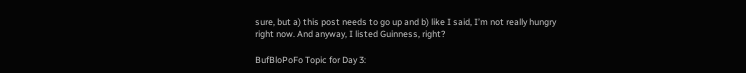sure, but a) this post needs to go up and b) like I said, I’m not really hungry right now. And anyway, I listed Guinness, right?

BufBloPoFo Topic for Day 3: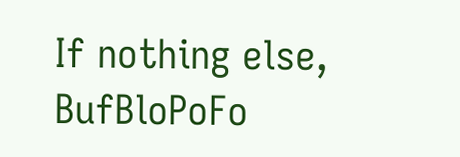If nothing else, BufBloPoFo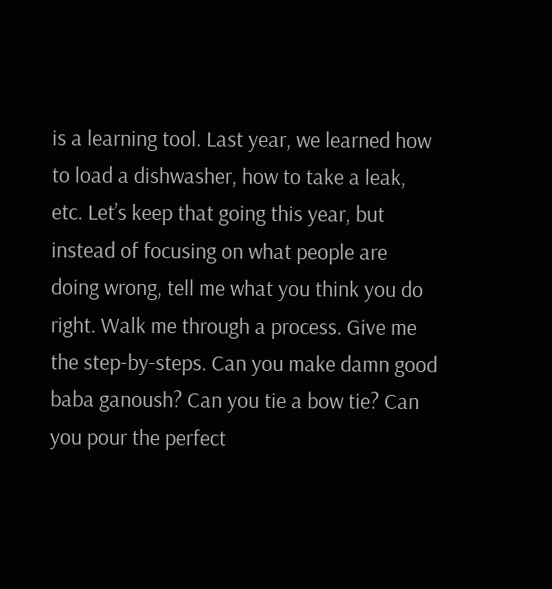is a learning tool. Last year, we learned how to load a dishwasher, how to take a leak, etc. Let’s keep that going this year, but instead of focusing on what people are doing wrong, tell me what you think you do right. Walk me through a process. Give me the step-by-steps. Can you make damn good baba ganoush? Can you tie a bow tie? Can you pour the perfect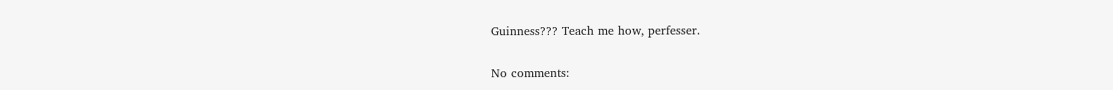Guinness??? Teach me how, perfesser.

No comments: